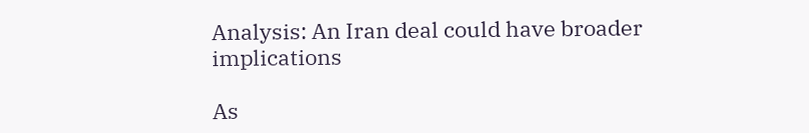Analysis: An Iran deal could have broader implications

As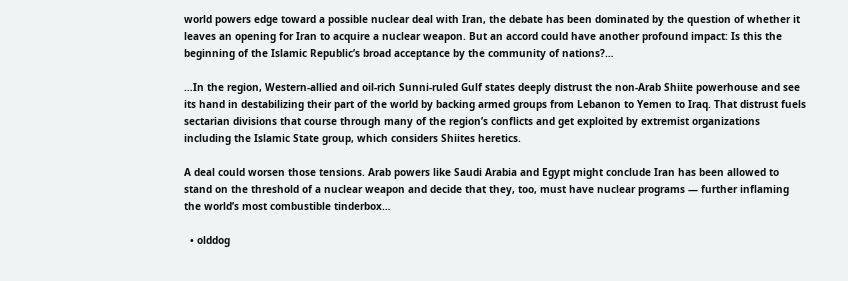world powers edge toward a possible nuclear deal with Iran, the debate has been dominated by the question of whether it leaves an opening for Iran to acquire a nuclear weapon. But an accord could have another profound impact: Is this the beginning of the Islamic Republic’s broad acceptance by the community of nations?…

…In the region, Western-allied and oil-rich Sunni-ruled Gulf states deeply distrust the non-Arab Shiite powerhouse and see its hand in destabilizing their part of the world by backing armed groups from Lebanon to Yemen to Iraq. That distrust fuels sectarian divisions that course through many of the region’s conflicts and get exploited by extremist organizations including the Islamic State group, which considers Shiites heretics.

A deal could worsen those tensions. Arab powers like Saudi Arabia and Egypt might conclude Iran has been allowed to stand on the threshold of a nuclear weapon and decide that they, too, must have nuclear programs — further inflaming the world’s most combustible tinderbox…

  • olddog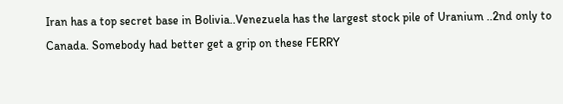Iran has a top secret base in Bolivia..Venezuela has the largest stock pile of Uranium ..2nd only to Canada. Somebody had better get a grip on these FERRY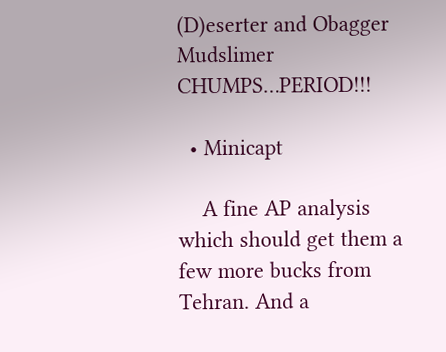(D)eserter and Obagger Mudslimer CHUMPS…PERIOD!!!

  • Minicapt

    A fine AP analysis which should get them a few more bucks from Tehran. And a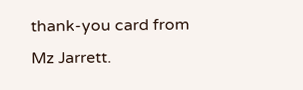thank-you card from Mz Jarrett.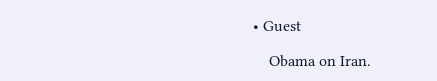• Guest

    Obama on Iran.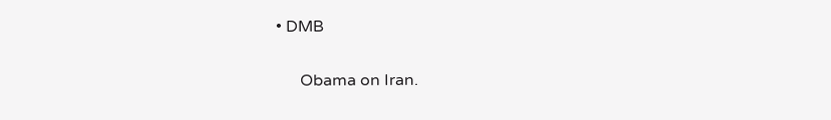• DMB

      Obama on Iran.